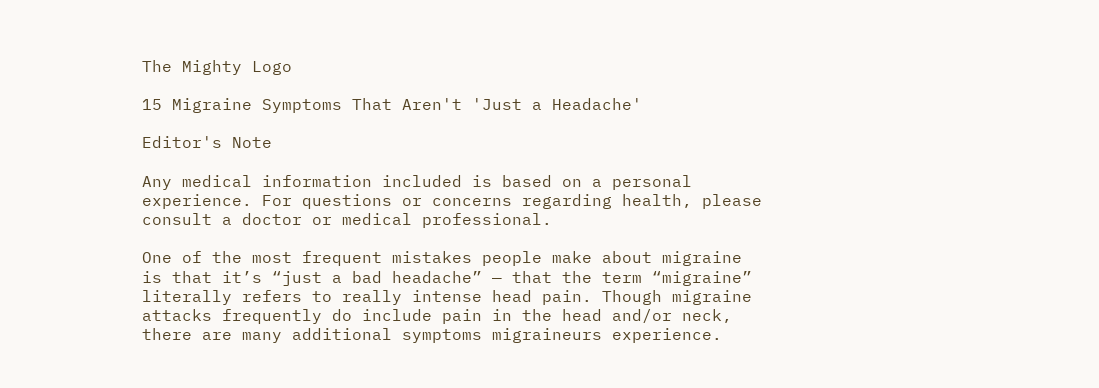The Mighty Logo

15 Migraine Symptoms That Aren't 'Just a Headache'

Editor's Note

Any medical information included is based on a personal experience. For questions or concerns regarding health, please consult a doctor or medical professional.

One of the most frequent mistakes people make about migraine is that it’s “just a bad headache” — that the term “migraine” literally refers to really intense head pain. Though migraine attacks frequently do include pain in the head and/or neck, there are many additional symptoms migraineurs experience.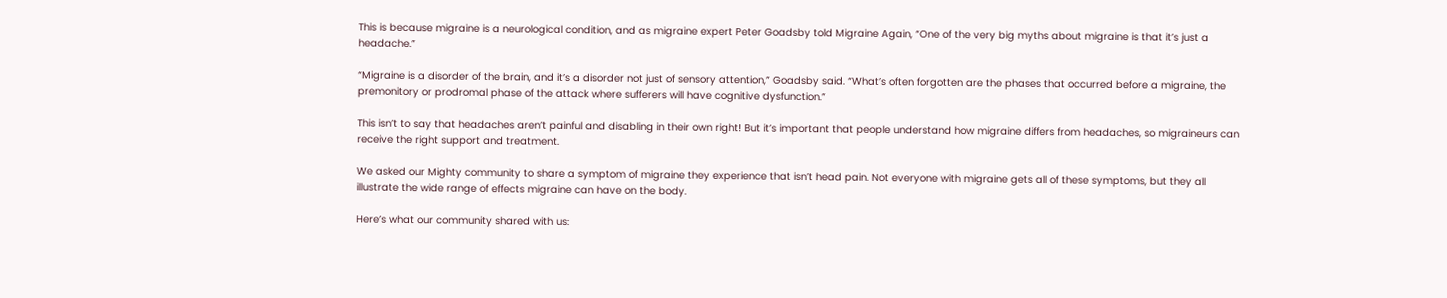This is because migraine is a neurological condition, and as migraine expert Peter Goadsby told Migraine Again, “One of the very big myths about migraine is that it’s just a headache.”

“Migraine is a disorder of the brain, and it’s a disorder not just of sensory attention,” Goadsby said. “What’s often forgotten are the phases that occurred before a migraine, the premonitory or prodromal phase of the attack where sufferers will have cognitive dysfunction.”

This isn’t to say that headaches aren’t painful and disabling in their own right! But it’s important that people understand how migraine differs from headaches, so migraineurs can receive the right support and treatment.

We asked our Mighty community to share a symptom of migraine they experience that isn’t head pain. Not everyone with migraine gets all of these symptoms, but they all illustrate the wide range of effects migraine can have on the body.

Here’s what our community shared with us: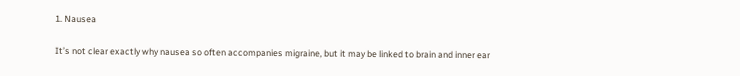1. Nausea

It’s not clear exactly why nausea so often accompanies migraine, but it may be linked to brain and inner ear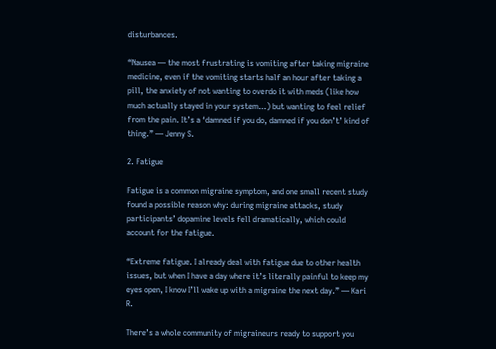disturbances.

“Nausea — the most frustrating is vomiting after taking migraine medicine, even if the vomiting starts half an hour after taking a pill, the anxiety of not wanting to overdo it with meds (like how much actually stayed in your system…) but wanting to feel relief from the pain. It’s a ‘damned if you do, damned if you don’t’ kind of thing.” — Jenny S.

2. Fatigue

Fatigue is a common migraine symptom, and one small recent study found a possible reason why: during migraine attacks, study participants’ dopamine levels fell dramatically, which could account for the fatigue.

“Extreme fatigue. I already deal with fatigue due to other health issues, but when I have a day where it’s literally painful to keep my eyes open, I know I’ll wake up with a migraine the next day.” — Kari R.

There’s a whole community of migraineurs ready to support you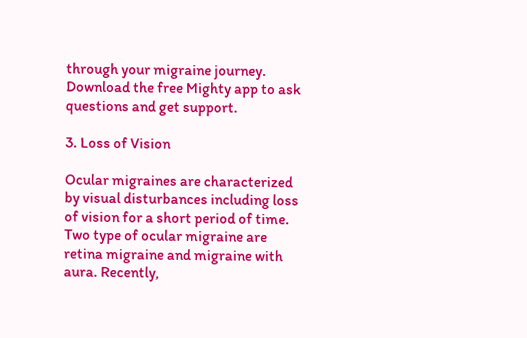through your migraine journey. Download the free Mighty app to ask questions and get support.

3. Loss of Vision

Ocular migraines are characterized by visual disturbances including loss of vision for a short period of time. Two type of ocular migraine are retina migraine and migraine with aura. Recently,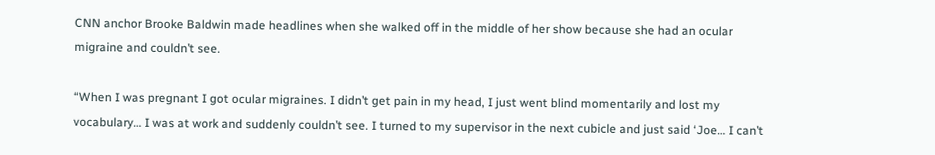CNN anchor Brooke Baldwin made headlines when she walked off in the middle of her show because she had an ocular migraine and couldn’t see.

“When I was pregnant I got ocular migraines. I didn’t get pain in my head, I just went blind momentarily and lost my vocabulary… I was at work and suddenly couldn’t see. I turned to my supervisor in the next cubicle and just said ‘Joe… I can’t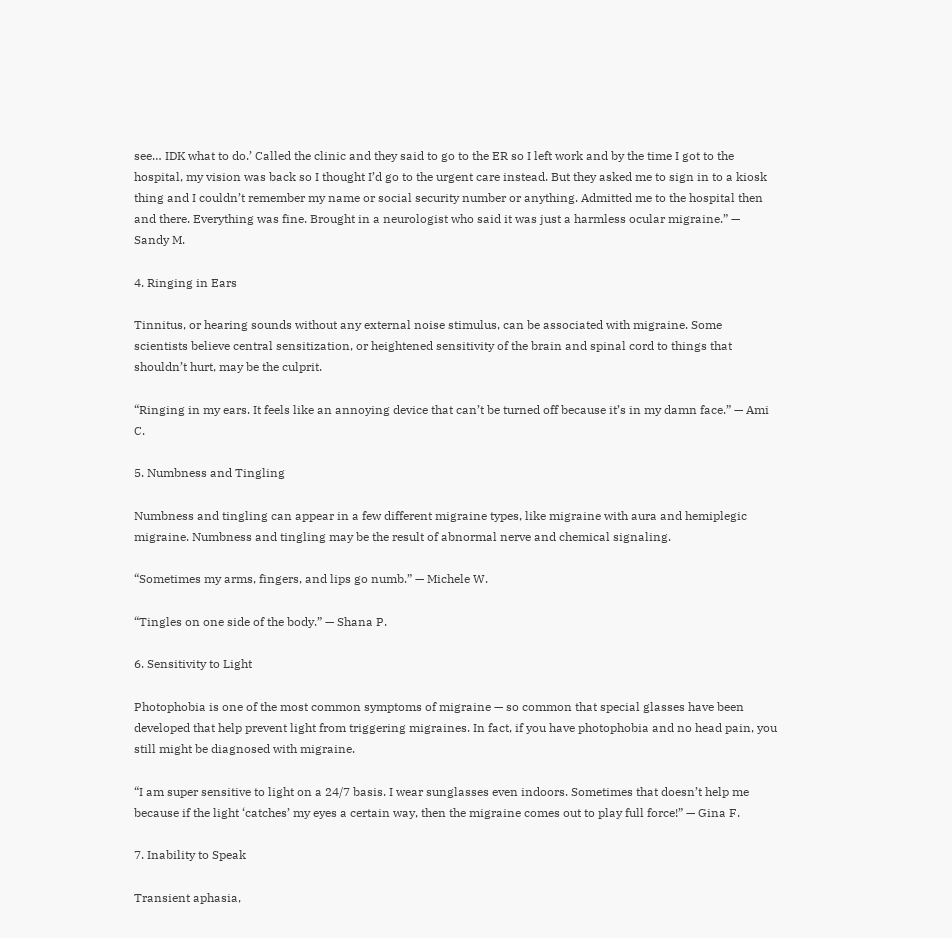see… IDK what to do.’ Called the clinic and they said to go to the ER so I left work and by the time I got to the hospital, my vision was back so I thought I’d go to the urgent care instead. But they asked me to sign in to a kiosk thing and I couldn’t remember my name or social security number or anything. Admitted me to the hospital then and there. Everything was fine. Brought in a neurologist who said it was just a harmless ocular migraine.” — Sandy M.

4. Ringing in Ears

Tinnitus, or hearing sounds without any external noise stimulus, can be associated with migraine. Some scientists believe central sensitization, or heightened sensitivity of the brain and spinal cord to things that shouldn’t hurt, may be the culprit.

“Ringing in my ears. It feels like an annoying device that can’t be turned off because it’s in my damn face.” — Ami C.

5. Numbness and Tingling

Numbness and tingling can appear in a few different migraine types, like migraine with aura and hemiplegic migraine. Numbness and tingling may be the result of abnormal nerve and chemical signaling.

“Sometimes my arms, fingers, and lips go numb.” — Michele W.

“Tingles on one side of the body.” — Shana P.

6. Sensitivity to Light

Photophobia is one of the most common symptoms of migraine — so common that special glasses have been developed that help prevent light from triggering migraines. In fact, if you have photophobia and no head pain, you still might be diagnosed with migraine.

“I am super sensitive to light on a 24/7 basis. I wear sunglasses even indoors. Sometimes that doesn’t help me because if the light ‘catches’ my eyes a certain way, then the migraine comes out to play full force!” — Gina F.

7. Inability to Speak

Transient aphasia,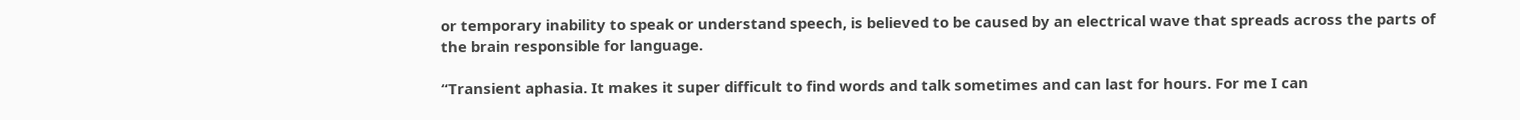or temporary inability to speak or understand speech, is believed to be caused by an electrical wave that spreads across the parts of the brain responsible for language.

“Transient aphasia. It makes it super difficult to find words and talk sometimes and can last for hours. For me I can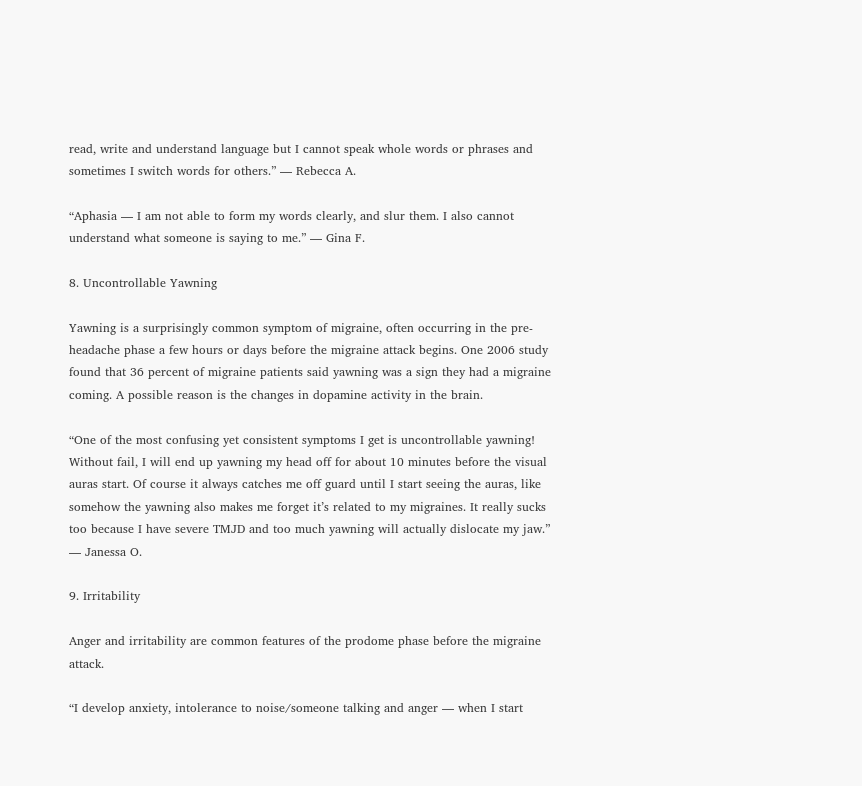read, write and understand language but I cannot speak whole words or phrases and sometimes I switch words for others.” — Rebecca A.

“Aphasia — I am not able to form my words clearly, and slur them. I also cannot understand what someone is saying to me.” — Gina F.

8. Uncontrollable Yawning

Yawning is a surprisingly common symptom of migraine, often occurring in the pre-headache phase a few hours or days before the migraine attack begins. One 2006 study found that 36 percent of migraine patients said yawning was a sign they had a migraine coming. A possible reason is the changes in dopamine activity in the brain.

“One of the most confusing yet consistent symptoms I get is uncontrollable yawning! Without fail, I will end up yawning my head off for about 10 minutes before the visual auras start. Of course it always catches me off guard until I start seeing the auras, like somehow the yawning also makes me forget it’s related to my migraines. It really sucks too because I have severe TMJD and too much yawning will actually dislocate my jaw.” — Janessa O.

9. Irritability

Anger and irritability are common features of the prodome phase before the migraine attack.

“I develop anxiety, intolerance to noise/someone talking and anger — when I start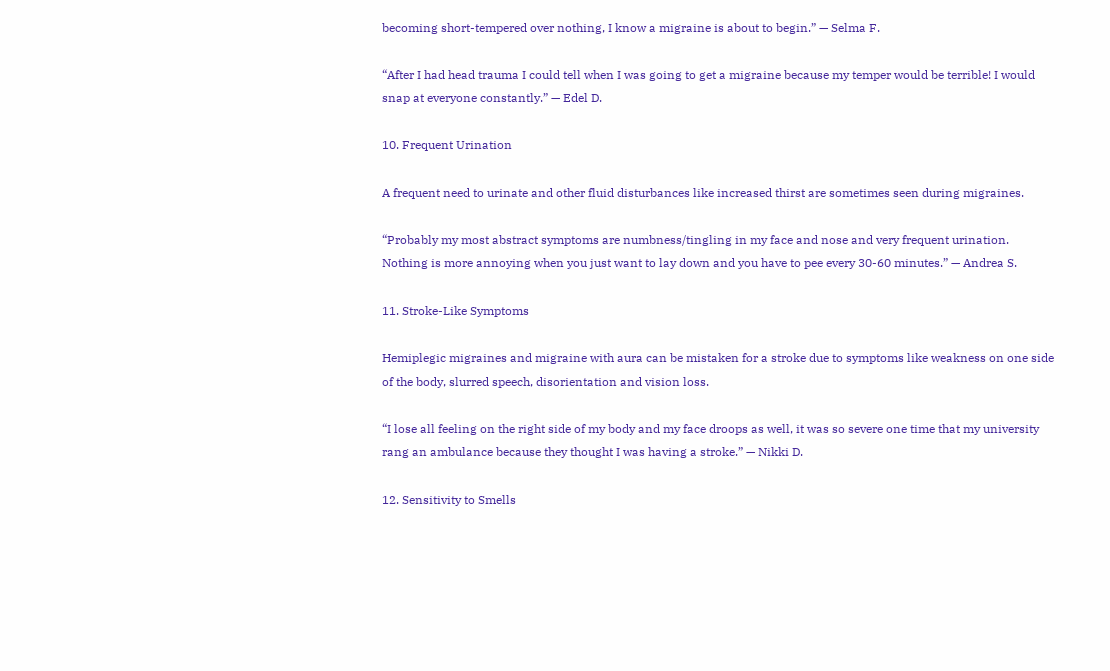becoming short-tempered over nothing, I know a migraine is about to begin.” — Selma F.

“After I had head trauma I could tell when I was going to get a migraine because my temper would be terrible! I would snap at everyone constantly.” — Edel D.

10. Frequent Urination

A frequent need to urinate and other fluid disturbances like increased thirst are sometimes seen during migraines.

“Probably my most abstract symptoms are numbness/tingling in my face and nose and very frequent urination. Nothing is more annoying when you just want to lay down and you have to pee every 30-60 minutes.” — Andrea S.

11. Stroke-Like Symptoms

Hemiplegic migraines and migraine with aura can be mistaken for a stroke due to symptoms like weakness on one side of the body, slurred speech, disorientation and vision loss.

“I lose all feeling on the right side of my body and my face droops as well, it was so severe one time that my university rang an ambulance because they thought I was having a stroke.” — Nikki D.

12. Sensitivity to Smells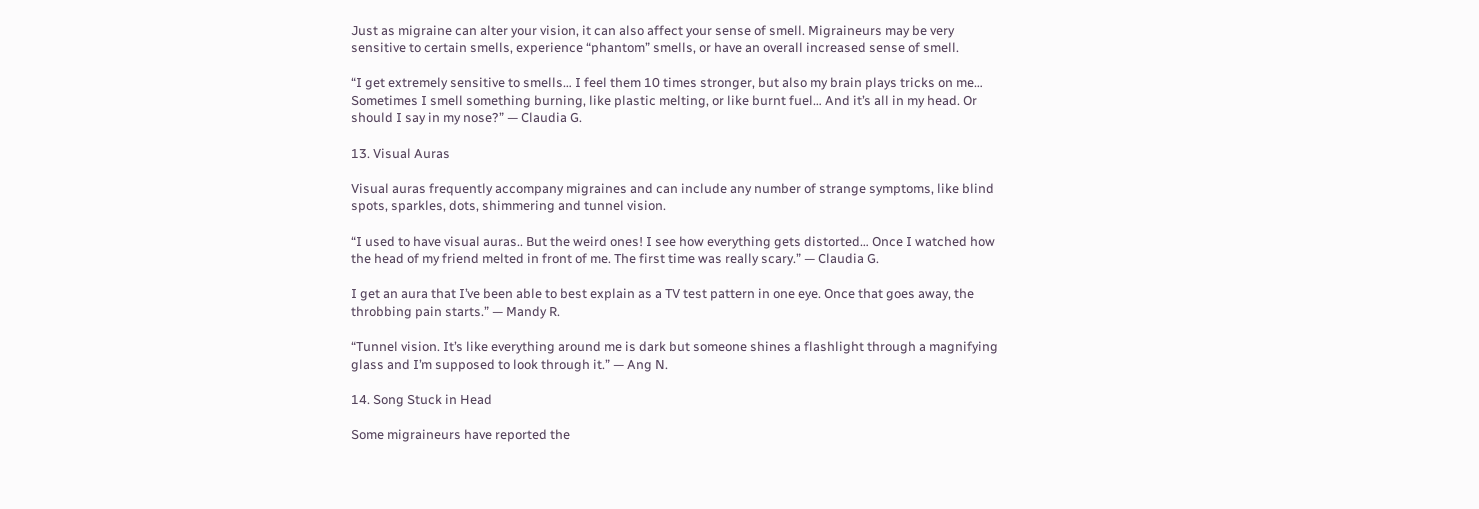Just as migraine can alter your vision, it can also affect your sense of smell. Migraineurs may be very sensitive to certain smells, experience “phantom” smells, or have an overall increased sense of smell.

“I get extremely sensitive to smells… I feel them 10 times stronger, but also my brain plays tricks on me… Sometimes I smell something burning, like plastic melting, or like burnt fuel… And it’s all in my head. Or should I say in my nose?” — Claudia G.

13. Visual Auras

Visual auras frequently accompany migraines and can include any number of strange symptoms, like blind spots, sparkles, dots, shimmering and tunnel vision.

“I used to have visual auras.. But the weird ones! I see how everything gets distorted… Once I watched how the head of my friend melted in front of me. The first time was really scary.” — Claudia G.

I get an aura that I’ve been able to best explain as a TV test pattern in one eye. Once that goes away, the throbbing pain starts.” — Mandy R.

“Tunnel vision. It’s like everything around me is dark but someone shines a flashlight through a magnifying glass and I’m supposed to look through it.” — Ang N.

14. Song Stuck in Head

Some migraineurs have reported the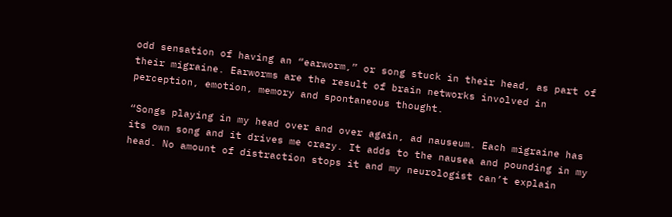odd sensation of having an “earworm,” or song stuck in their head, as part of their migraine. Earworms are the result of brain networks involved in perception, emotion, memory and spontaneous thought.

“Songs playing in my head over and over again, ad nauseum. Each migraine has its own song and it drives me crazy. It adds to the nausea and pounding in my head. No amount of distraction stops it and my neurologist can’t explain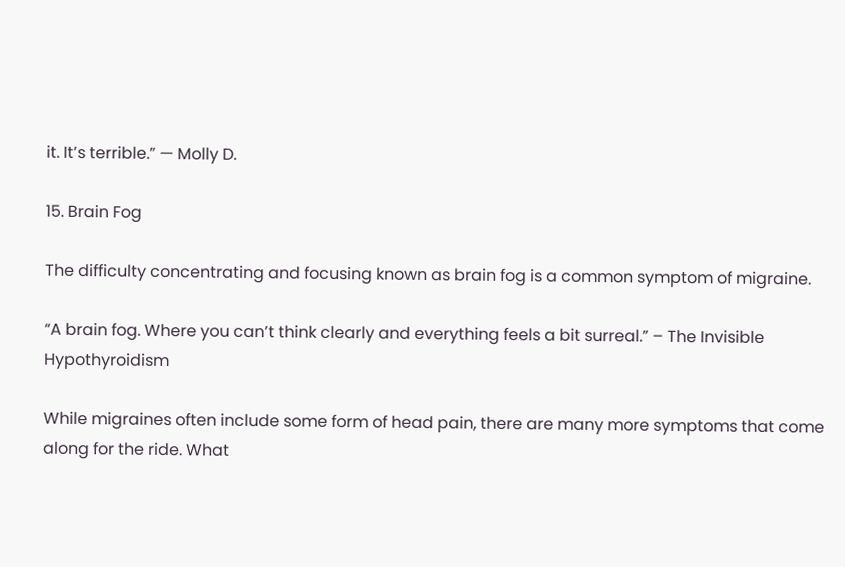it. It’s terrible.” — Molly D.

15. Brain Fog

The difficulty concentrating and focusing known as brain fog is a common symptom of migraine.

“A brain fog. Where you can’t think clearly and everything feels a bit surreal.” – The Invisible Hypothyroidism

While migraines often include some form of head pain, there are many more symptoms that come along for the ride. What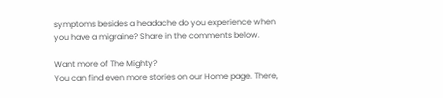symptoms besides a headache do you experience when you have a migraine? Share in the comments below.

Want more of The Mighty?
You can find even more stories on our Home page. There,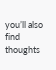you’ll also find thoughts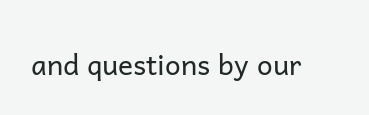and questions by our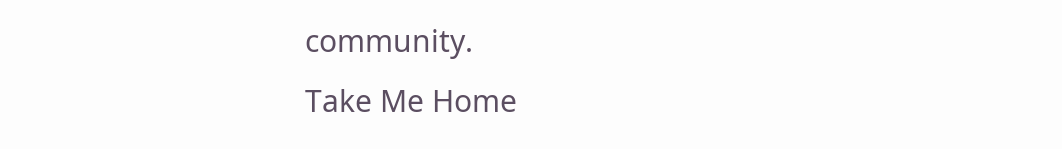community.
Take Me Home